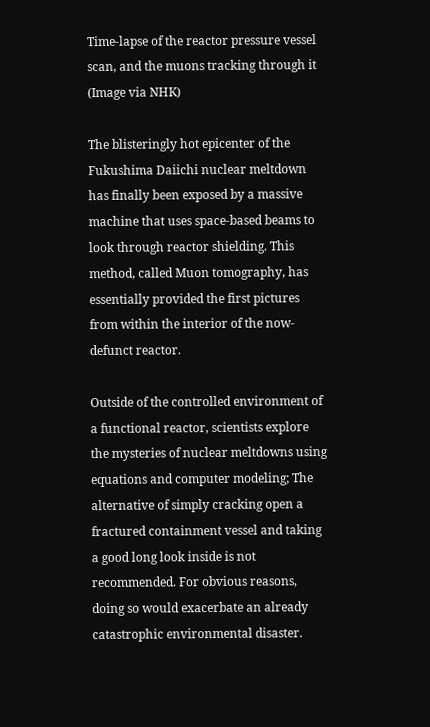Time-lapse of the reactor pressure vessel scan, and the muons tracking through it (Image via NHK)

The blisteringly hot epicenter of the Fukushima Daiichi nuclear meltdown has finally been exposed by a massive machine that uses space-based beams to look through reactor shielding. This method, called Muon tomography, has essentially provided the first pictures from within the interior of the now-defunct reactor.

Outside of the controlled environment of a functional reactor, scientists explore the mysteries of nuclear meltdowns using equations and computer modeling; The alternative of simply cracking open a fractured containment vessel and taking a good long look inside is not recommended. For obvious reasons, doing so would exacerbate an already catastrophic environmental disaster.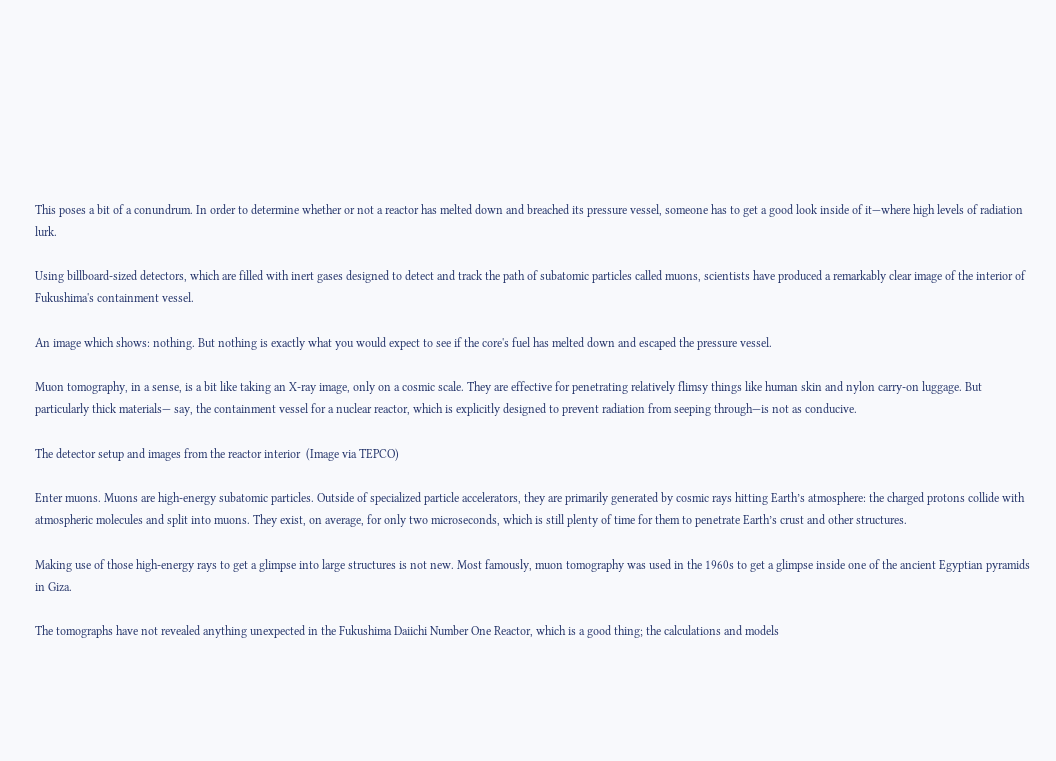This poses a bit of a conundrum. In order to determine whether or not a reactor has melted down and breached its pressure vessel, someone has to get a good look inside of it—where high levels of radiation lurk.

Using billboard-sized detectors, which are filled with inert gases designed to detect and track the path of subatomic particles called muons, scientists have produced a remarkably clear image of the interior of Fukushima's containment vessel.

An image which shows: nothing. But nothing is exactly what you would expect to see if the core's fuel has melted down and escaped the pressure vessel.

Muon tomography, in a sense, is a bit like taking an X-ray image, only on a cosmic scale. They are effective for penetrating relatively flimsy things like human skin and nylon carry-on luggage. But particularly thick materials— say, the containment vessel for a nuclear reactor, which is explicitly designed to prevent radiation from seeping through—is not as conducive.

The detector setup and images from the reactor interior  (Image via TEPCO)

Enter muons. Muons are high-energy subatomic particles. Outside of specialized particle accelerators, they are primarily generated by cosmic rays hitting Earth’s atmosphere: the charged protons collide with atmospheric molecules and split into muons. They exist, on average, for only two microseconds, which is still plenty of time for them to penetrate Earth’s crust and other structures.

Making use of those high-energy rays to get a glimpse into large structures is not new. Most famously, muon tomography was used in the 1960s to get a glimpse inside one of the ancient Egyptian pyramids in Giza.

The tomographs have not revealed anything unexpected in the Fukushima Daiichi Number One Reactor, which is a good thing; the calculations and models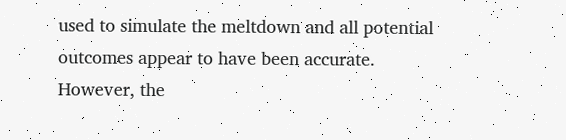used to simulate the meltdown and all potential outcomes appear to have been accurate. However, the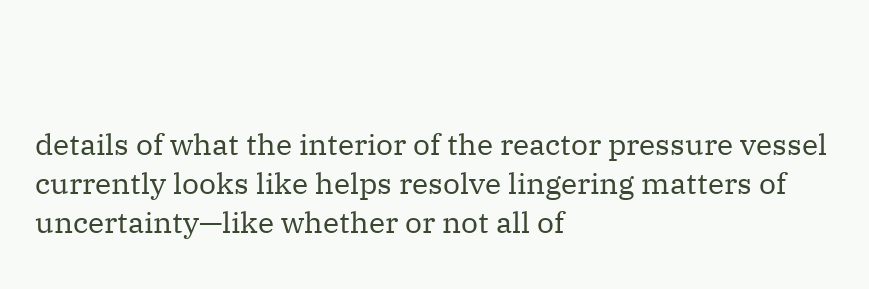details of what the interior of the reactor pressure vessel currently looks like helps resolve lingering matters of uncertainty—like whether or not all of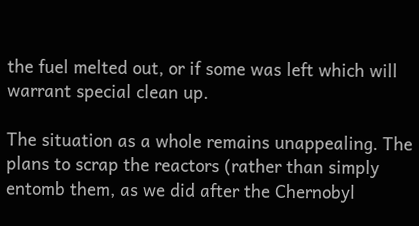the fuel melted out, or if some was left which will warrant special clean up.

The situation as a whole remains unappealing. The plans to scrap the reactors (rather than simply entomb them, as we did after the Chernobyl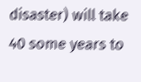disaster) will take 40 some years to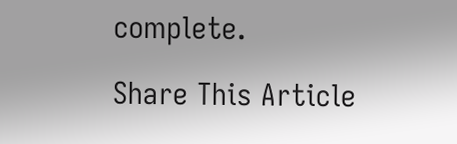complete.

Share This Article